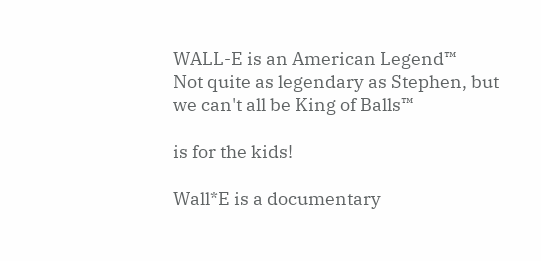WALL-E is an American Legend™
Not quite as legendary as Stephen, but we can't all be King of Balls™

is for the kids!

Wall*E is a documentary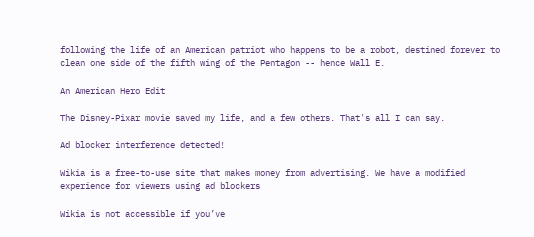following the life of an American patriot who happens to be a robot, destined forever to clean one side of the fifth wing of the Pentagon -- hence Wall E.

An American Hero Edit

The Disney-Pixar movie saved my life, and a few others. That's all I can say.

Ad blocker interference detected!

Wikia is a free-to-use site that makes money from advertising. We have a modified experience for viewers using ad blockers

Wikia is not accessible if you’ve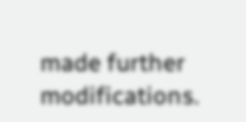made further modifications.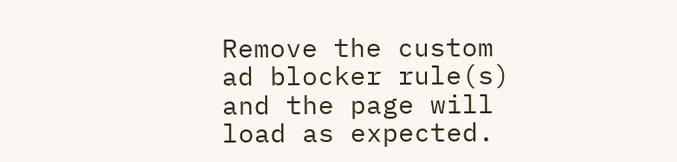Remove the custom ad blocker rule(s) and the page will load as expected.